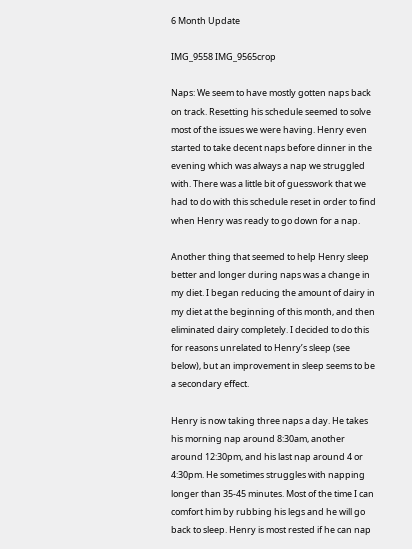6 Month Update

IMG_9558 IMG_9565crop

Naps: We seem to have mostly gotten naps back on track. Resetting his schedule seemed to solve most of the issues we were having. Henry even started to take decent naps before dinner in the evening which was always a nap we struggled with. There was a little bit of guesswork that we had to do with this schedule reset in order to find when Henry was ready to go down for a nap.

Another thing that seemed to help Henry sleep better and longer during naps was a change in my diet. I began reducing the amount of dairy in my diet at the beginning of this month, and then eliminated dairy completely. I decided to do this for reasons unrelated to Henry’s sleep (see below), but an improvement in sleep seems to be a secondary effect.

Henry is now taking three naps a day. He takes his morning nap around 8:30am, another around 12:30pm, and his last nap around 4 or 4:30pm. He sometimes struggles with napping longer than 35-45 minutes. Most of the time I can comfort him by rubbing his legs and he will go back to sleep. Henry is most rested if he can nap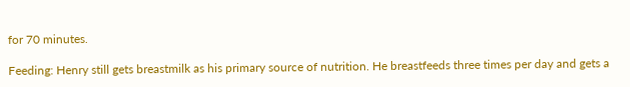for 70 minutes.

Feeding: Henry still gets breastmilk as his primary source of nutrition. He breastfeeds three times per day and gets a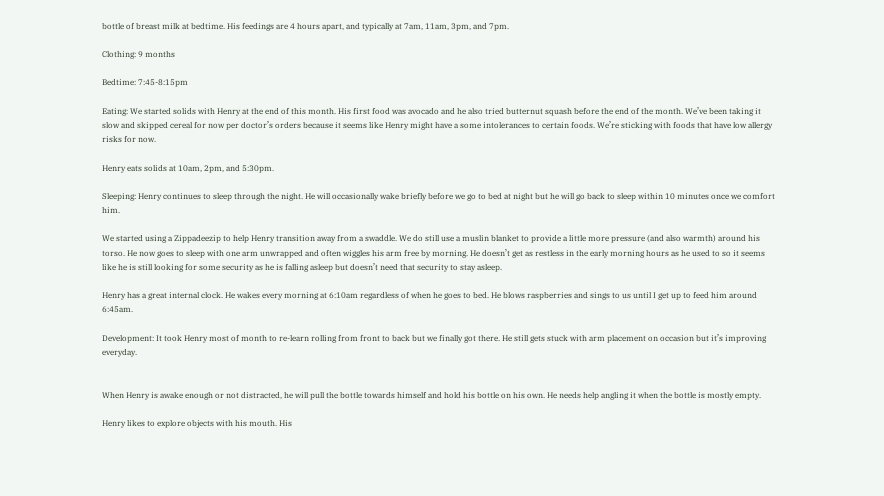bottle of breast milk at bedtime. His feedings are 4 hours apart, and typically at 7am, 11am, 3pm, and 7pm.

Clothing: 9 months

Bedtime: 7:45-8:15pm

Eating: We started solids with Henry at the end of this month. His first food was avocado and he also tried butternut squash before the end of the month. We’ve been taking it slow and skipped cereal for now per doctor’s orders because it seems like Henry might have a some intolerances to certain foods. We’re sticking with foods that have low allergy risks for now.

Henry eats solids at 10am, 2pm, and 5:30pm.

Sleeping: Henry continues to sleep through the night. He will occasionally wake briefly before we go to bed at night but he will go back to sleep within 10 minutes once we comfort him.

We started using a Zippadeezip to help Henry transition away from a swaddle. We do still use a muslin blanket to provide a little more pressure (and also warmth) around his torso. He now goes to sleep with one arm unwrapped and often wiggles his arm free by morning. He doesn’t get as restless in the early morning hours as he used to so it seems like he is still looking for some security as he is falling asleep but doesn’t need that security to stay asleep.

Henry has a great internal clock. He wakes every morning at 6:10am regardless of when he goes to bed. He blows raspberries and sings to us until I get up to feed him around 6:45am.

Development: It took Henry most of month to re-learn rolling from front to back but we finally got there. He still gets stuck with arm placement on occasion but it’s improving everyday.


When Henry is awake enough or not distracted, he will pull the bottle towards himself and hold his bottle on his own. He needs help angling it when the bottle is mostly empty.

Henry likes to explore objects with his mouth. His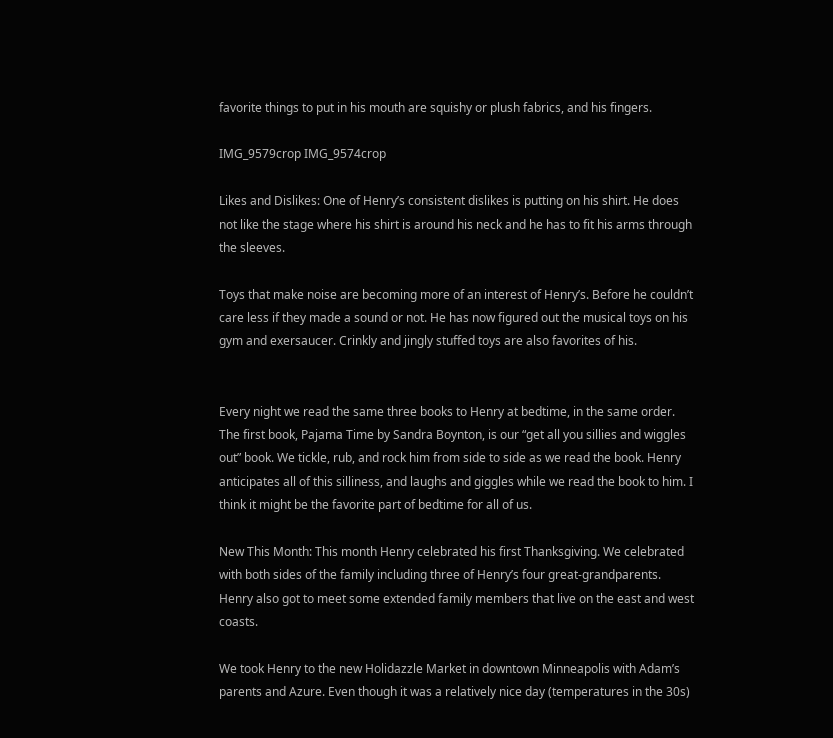favorite things to put in his mouth are squishy or plush fabrics, and his fingers.

IMG_9579crop IMG_9574crop

Likes and Dislikes: One of Henry’s consistent dislikes is putting on his shirt. He does not like the stage where his shirt is around his neck and he has to fit his arms through the sleeves.

Toys that make noise are becoming more of an interest of Henry’s. Before he couldn’t care less if they made a sound or not. He has now figured out the musical toys on his gym and exersaucer. Crinkly and jingly stuffed toys are also favorites of his.


Every night we read the same three books to Henry at bedtime, in the same order. The first book, Pajama Time by Sandra Boynton, is our “get all you sillies and wiggles out” book. We tickle, rub, and rock him from side to side as we read the book. Henry anticipates all of this silliness, and laughs and giggles while we read the book to him. I think it might be the favorite part of bedtime for all of us.

New This Month: This month Henry celebrated his first Thanksgiving. We celebrated with both sides of the family including three of Henry’s four great-grandparents. Henry also got to meet some extended family members that live on the east and west coasts.

We took Henry to the new Holidazzle Market in downtown Minneapolis with Adam’s parents and Azure. Even though it was a relatively nice day (temperatures in the 30s)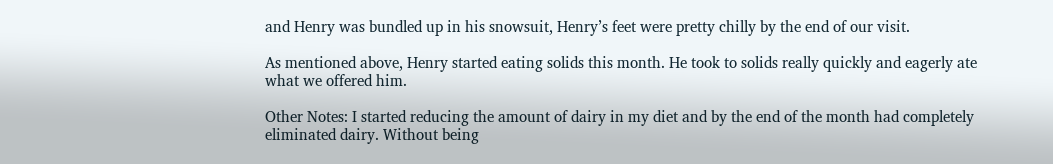and Henry was bundled up in his snowsuit, Henry’s feet were pretty chilly by the end of our visit.

As mentioned above, Henry started eating solids this month. He took to solids really quickly and eagerly ate what we offered him.

Other Notes: I started reducing the amount of dairy in my diet and by the end of the month had completely eliminated dairy. Without being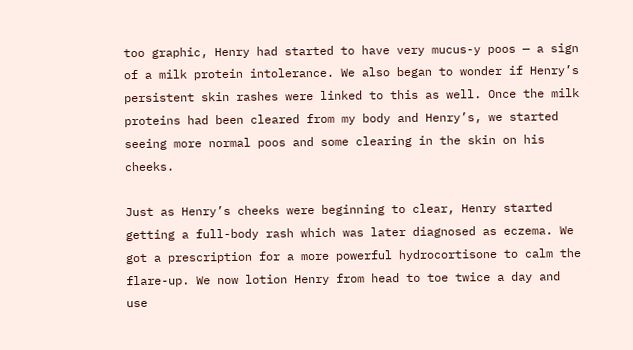too graphic, Henry had started to have very mucus-y poos — a sign of a milk protein intolerance. We also began to wonder if Henry’s persistent skin rashes were linked to this as well. Once the milk proteins had been cleared from my body and Henry’s, we started seeing more normal poos and some clearing in the skin on his cheeks.

Just as Henry’s cheeks were beginning to clear, Henry started getting a full-body rash which was later diagnosed as eczema. We got a prescription for a more powerful hydrocortisone to calm the flare-up. We now lotion Henry from head to toe twice a day and use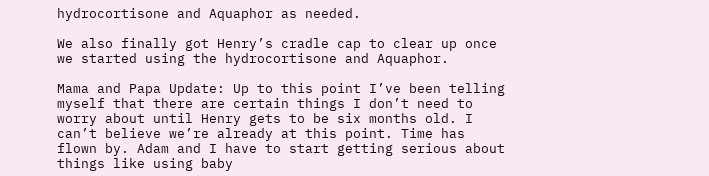hydrocortisone and Aquaphor as needed.

We also finally got Henry’s cradle cap to clear up once we started using the hydrocortisone and Aquaphor.

Mama and Papa Update: Up to this point I’ve been telling myself that there are certain things I don’t need to worry about until Henry gets to be six months old. I can’t believe we’re already at this point. Time has flown by. Adam and I have to start getting serious about things like using baby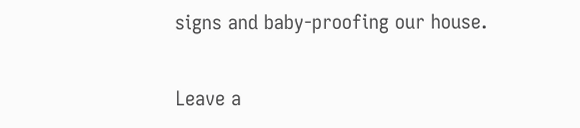signs and baby-proofing our house.

Leave a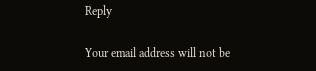Reply

Your email address will not be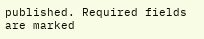published. Required fields are marked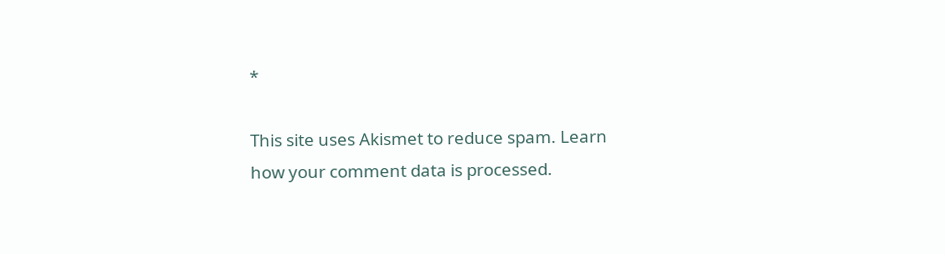*

This site uses Akismet to reduce spam. Learn how your comment data is processed.